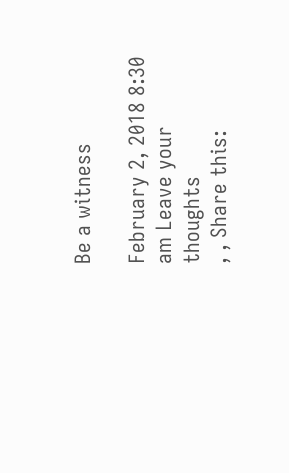Be a witness

February 2, 2018 8:30 am Leave your thoughts
, , Share this: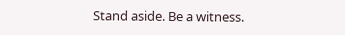Stand aside. Be a witness.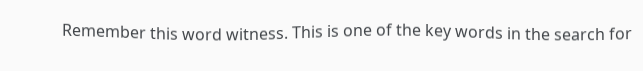Remember this word witness. This is one of the key words in the search for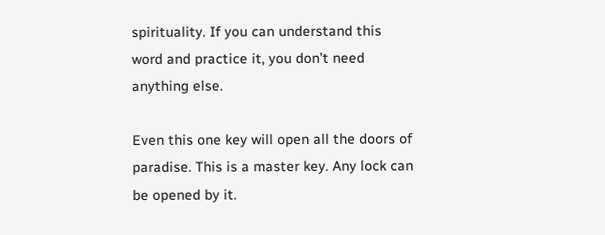spirituality. If you can understand this word and practice it, you don’t need anything else.

Even this one key will open all the doors of paradise. This is a master key. Any lock can be opened by it.